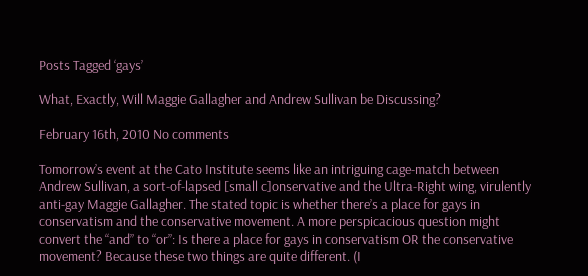Posts Tagged ‘gays’

What, Exactly, Will Maggie Gallagher and Andrew Sullivan be Discussing?

February 16th, 2010 No comments

Tomorrow’s event at the Cato Institute seems like an intriguing cage-match between Andrew Sullivan, a sort-of-lapsed [small c]onservative and the Ultra-Right wing, virulently anti-gay Maggie Gallagher. The stated topic is whether there’s a place for gays in conservatism and the conservative movement. A more perspicacious question might convert the “and” to “or”: Is there a place for gays in conservatism OR the conservative movement? Because these two things are quite different. (I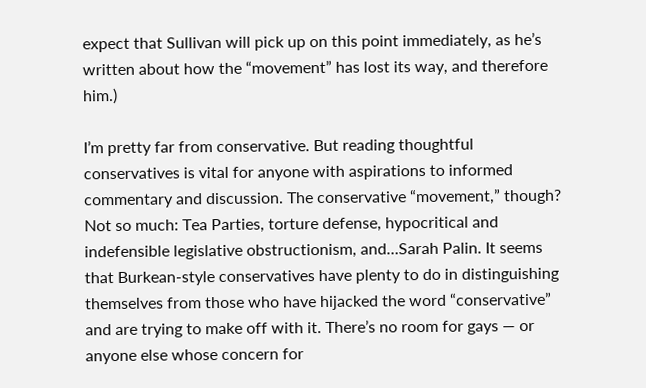expect that Sullivan will pick up on this point immediately, as he’s written about how the “movement” has lost its way, and therefore him.)

I’m pretty far from conservative. But reading thoughtful conservatives is vital for anyone with aspirations to informed commentary and discussion. The conservative “movement,” though?  Not so much: Tea Parties, torture defense, hypocritical and indefensible legislative obstructionism, and…Sarah Palin. It seems that Burkean-style conservatives have plenty to do in distinguishing themselves from those who have hijacked the word “conservative” and are trying to make off with it. There’s no room for gays — or anyone else whose concern for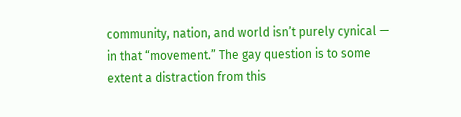community, nation, and world isn’t purely cynical — in that “movement.” The gay question is to some extent a distraction from this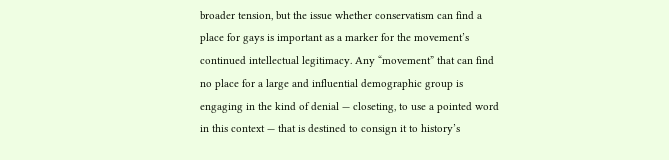broader tension, but the issue whether conservatism can find a place for gays is important as a marker for the movement’s continued intellectual legitimacy. Any “movement” that can find no place for a large and influential demographic group is engaging in the kind of denial — closeting, to use a pointed word in this context — that is destined to consign it to history’s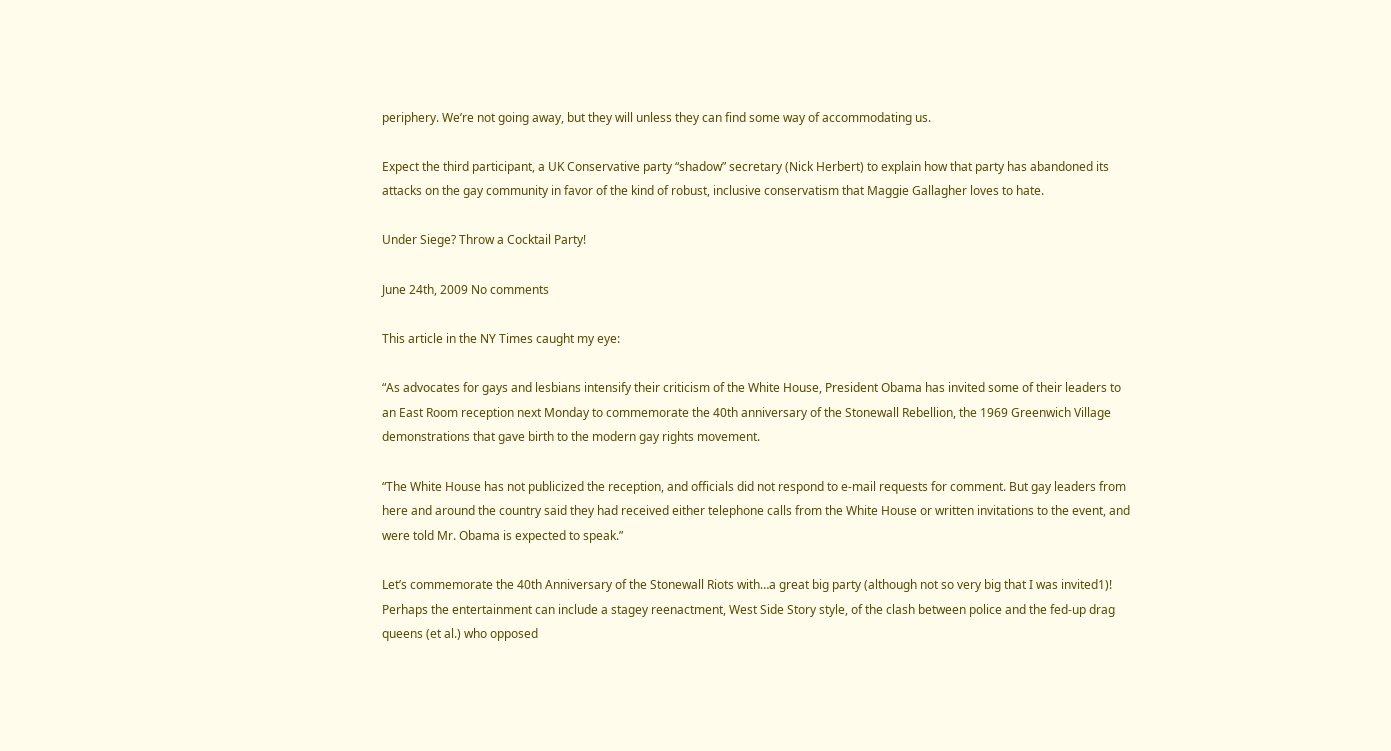periphery. We’re not going away, but they will unless they can find some way of accommodating us.

Expect the third participant, a UK Conservative party “shadow” secretary (Nick Herbert) to explain how that party has abandoned its attacks on the gay community in favor of the kind of robust, inclusive conservatism that Maggie Gallagher loves to hate.

Under Siege? Throw a Cocktail Party!

June 24th, 2009 No comments

This article in the NY Times caught my eye:

“As advocates for gays and lesbians intensify their criticism of the White House, President Obama has invited some of their leaders to an East Room reception next Monday to commemorate the 40th anniversary of the Stonewall Rebellion, the 1969 Greenwich Village demonstrations that gave birth to the modern gay rights movement.

“The White House has not publicized the reception, and officials did not respond to e-mail requests for comment. But gay leaders from here and around the country said they had received either telephone calls from the White House or written invitations to the event, and were told Mr. Obama is expected to speak.”

Let’s commemorate the 40th Anniversary of the Stonewall Riots with…a great big party (although not so very big that I was invited1)! Perhaps the entertainment can include a stagey reenactment, West Side Story style, of the clash between police and the fed-up drag queens (et al.) who opposed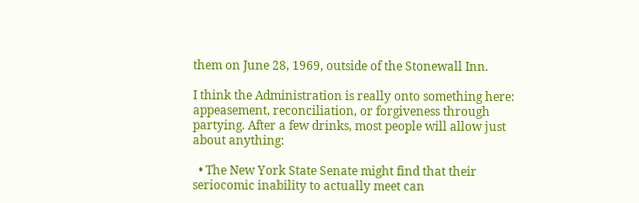them on June 28, 1969, outside of the Stonewall Inn.

I think the Administration is really onto something here: appeasement, reconciliation, or forgiveness through partying. After a few drinks, most people will allow just about anything:

  • The New York State Senate might find that their seriocomic inability to actually meet can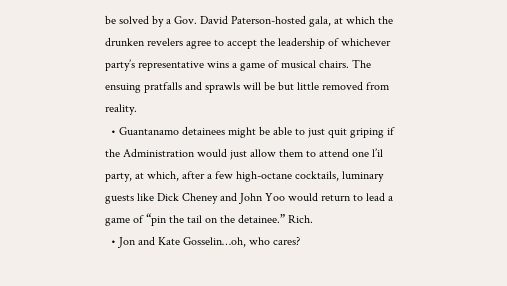be solved by a Gov. David Paterson-hosted gala, at which the drunken revelers agree to accept the leadership of whichever party’s representative wins a game of musical chairs. The ensuing pratfalls and sprawls will be but little removed from reality.
  • Guantanamo detainees might be able to just quit griping if the Administration would just allow them to attend one l’il party, at which, after a few high-octane cocktails, luminary guests like Dick Cheney and John Yoo would return to lead a game of “pin the tail on the detainee.” Rich.
  • Jon and Kate Gosselin…oh, who cares?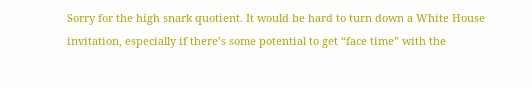Sorry for the high snark quotient. It would be hard to turn down a White House invitation, especially if there’s some potential to get “face time” with the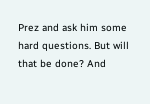Prez and ask him some hard questions. But will that be done? And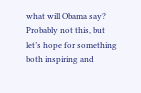what will Obama say? Probably not this, but let’s hope for something both inspiring and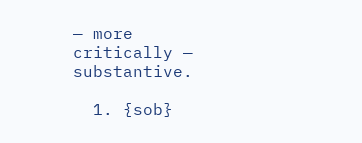— more critically —  substantive.

  1. {sob}